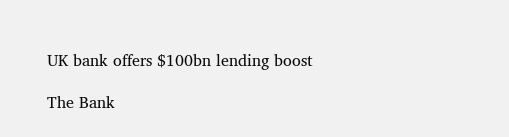UK bank offers $100bn lending boost

The Bank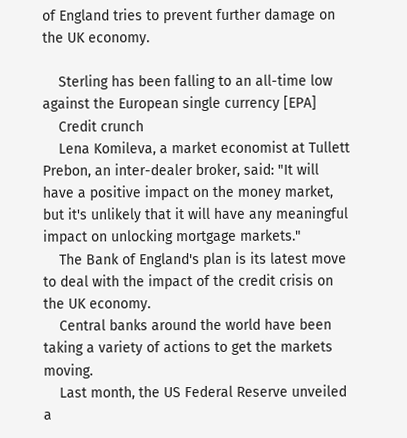of England tries to prevent further damage on the UK economy.

    Sterling has been falling to an all-time low against the European single currency [EPA]
    Credit crunch
    Lena Komileva, a market economist at Tullett Prebon, an inter-dealer broker, said: "It will have a positive impact on the money market, but it's unlikely that it will have any meaningful impact on unlocking mortgage markets."
    The Bank of England's plan is its latest move to deal with the impact of the credit crisis on the UK economy.
    Central banks around the world have been taking a variety of actions to get the markets moving.
    Last month, the US Federal Reserve unveiled a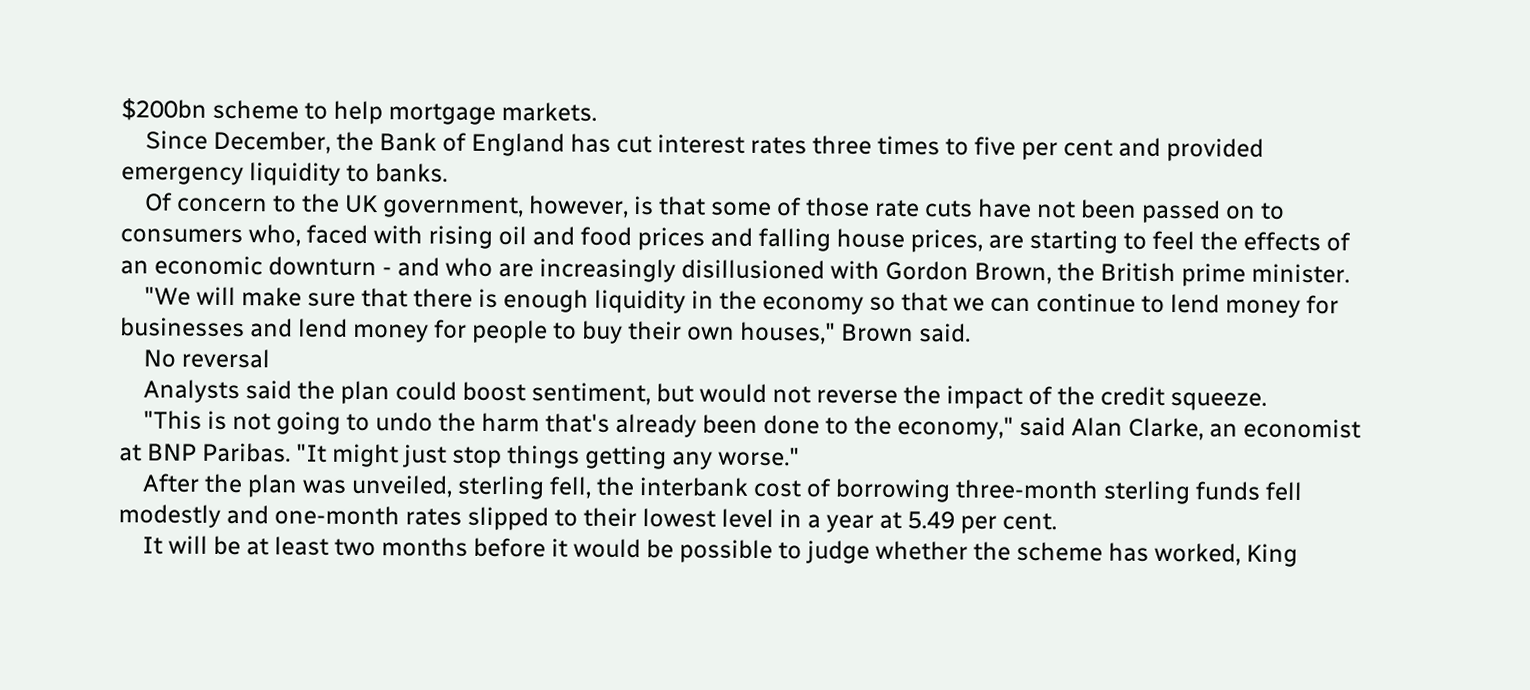$200bn scheme to help mortgage markets.
    Since December, the Bank of England has cut interest rates three times to five per cent and provided emergency liquidity to banks.
    Of concern to the UK government, however, is that some of those rate cuts have not been passed on to consumers who, faced with rising oil and food prices and falling house prices, are starting to feel the effects of an economic downturn - and who are increasingly disillusioned with Gordon Brown, the British prime minister.
    "We will make sure that there is enough liquidity in the economy so that we can continue to lend money for businesses and lend money for people to buy their own houses," Brown said.
    No reversal
    Analysts said the plan could boost sentiment, but would not reverse the impact of the credit squeeze.
    "This is not going to undo the harm that's already been done to the economy," said Alan Clarke, an economist at BNP Paribas. "It might just stop things getting any worse."
    After the plan was unveiled, sterling fell, the interbank cost of borrowing three-month sterling funds fell modestly and one-month rates slipped to their lowest level in a year at 5.49 per cent.
    It will be at least two months before it would be possible to judge whether the scheme has worked, King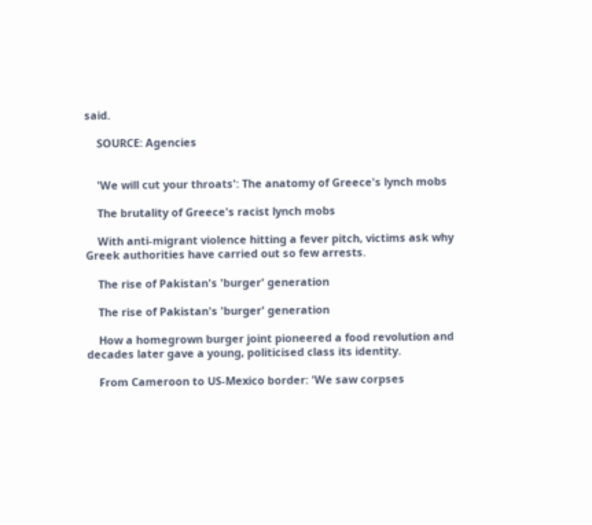said.

    SOURCE: Agencies


    'We will cut your throats': The anatomy of Greece's lynch mobs

    The brutality of Greece's racist lynch mobs

    With anti-migrant violence hitting a fever pitch, victims ask why Greek authorities have carried out so few arrests.

    The rise of Pakistan's 'burger' generation

    The rise of Pakistan's 'burger' generation

    How a homegrown burger joint pioneered a food revolution and decades later gave a young, politicised class its identity.

    From Cameroon to US-Mexico border: 'We saw corpses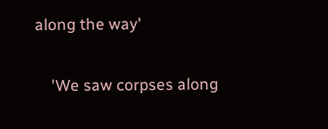along the way'

    'We saw corpses along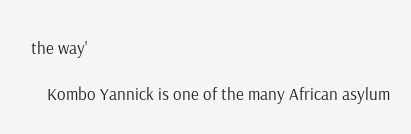the way'

    Kombo Yannick is one of the many African asylum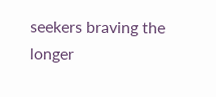seekers braving the longer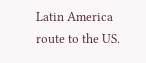Latin America route to the US.